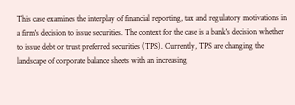This case examines the interplay of financial reporting, tax and regulatory motivations in a firm's decision to issue securities. The context for the case is a bank's decision whether to issue debt or trust preferred securities (TPS). Currently, TPS are changing the landscape of corporate balance sheets with an increasing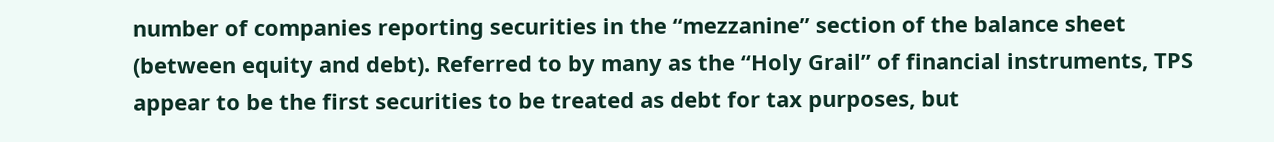number of companies reporting securities in the “mezzanine” section of the balance sheet (between equity and debt). Referred to by many as the “Holy Grail” of financial instruments, TPS appear to be the first securities to be treated as debt for tax purposes, but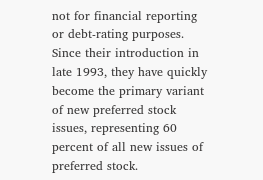not for financial reporting or debt‐rating purposes. Since their introduction in late 1993, they have quickly become the primary variant of new preferred stock issues, representing 60 percent of all new issues of preferred stock.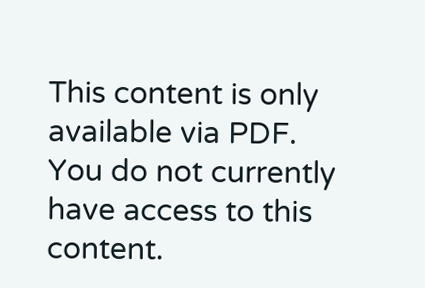This content is only available via PDF.
You do not currently have access to this content.